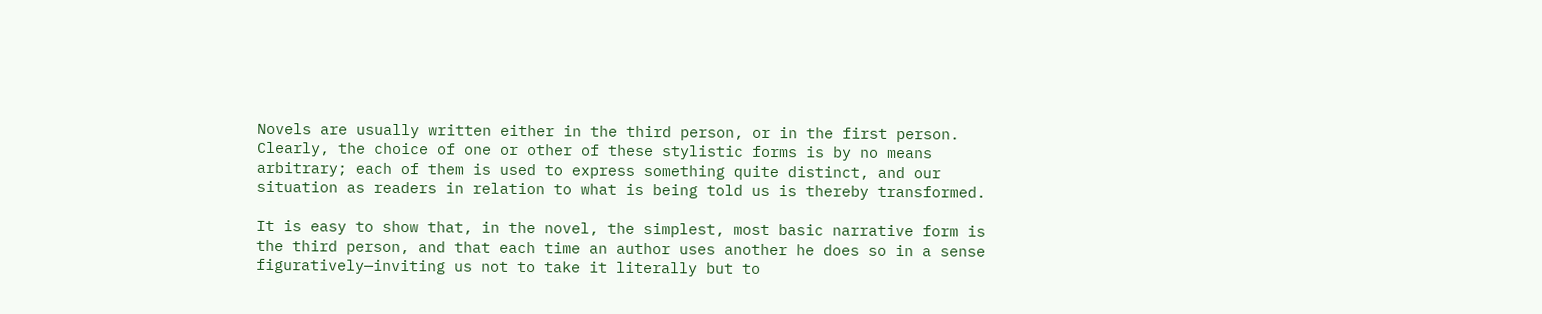Novels are usually written either in the third person, or in the first person. Clearly, the choice of one or other of these stylistic forms is by no means arbitrary; each of them is used to express something quite distinct, and our situation as readers in relation to what is being told us is thereby transformed.

It is easy to show that, in the novel, the simplest, most basic narrative form is the third person, and that each time an author uses another he does so in a sense figuratively—inviting us not to take it literally but to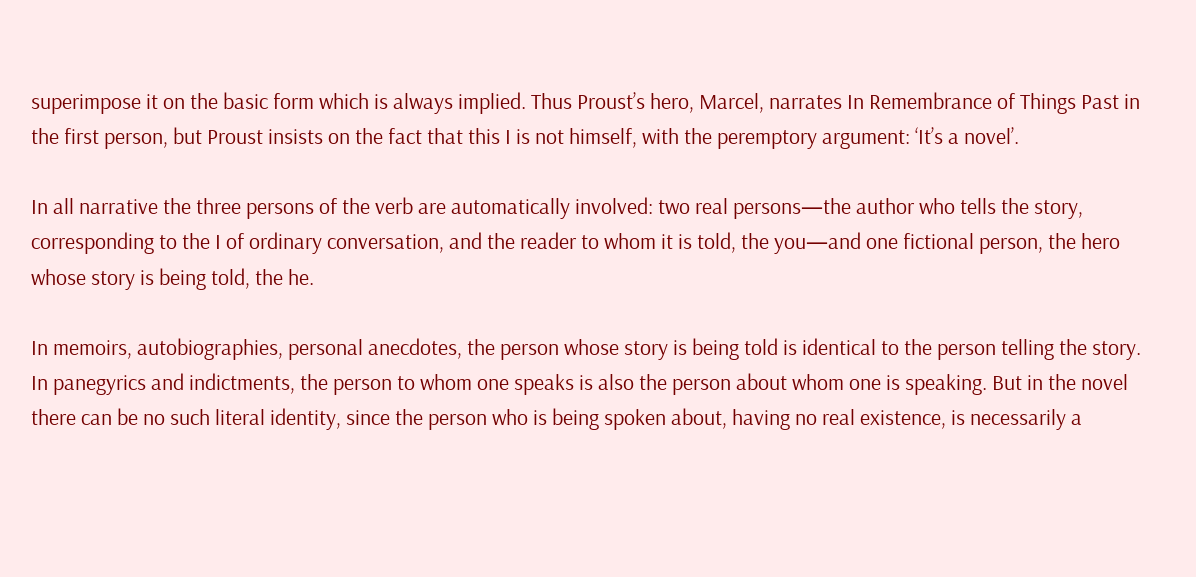superimpose it on the basic form which is always implied. Thus Proust’s hero, Marcel, narrates In Remembrance of Things Past in the first person, but Proust insists on the fact that this I is not himself, with the peremptory argument: ‘It’s a novel’.

In all narrative the three persons of the verb are automatically involved: two real persons—the author who tells the story, corresponding to the I of ordinary conversation, and the reader to whom it is told, the you—and one fictional person, the hero whose story is being told, the he.

In memoirs, autobiographies, personal anecdotes, the person whose story is being told is identical to the person telling the story. In panegyrics and indictments, the person to whom one speaks is also the person about whom one is speaking. But in the novel there can be no such literal identity, since the person who is being spoken about, having no real existence, is necessarily a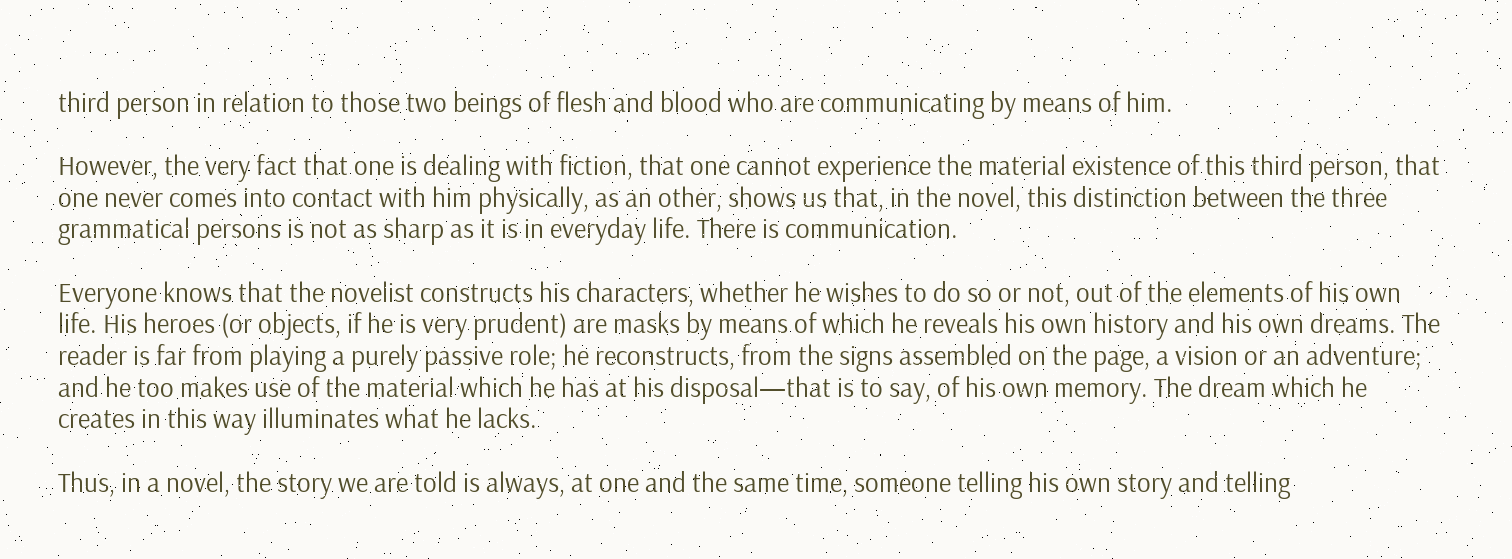third person in relation to those two beings of flesh and blood who are communicating by means of him.

However, the very fact that one is dealing with fiction, that one cannot experience the material existence of this third person, that one never comes into contact with him physically, as an other, shows us that, in the novel, this distinction between the three grammatical persons is not as sharp as it is in everyday life. There is communication.

Everyone knows that the novelist constructs his characters, whether he wishes to do so or not, out of the elements of his own life. His heroes (or objects, if he is very prudent) are masks by means of which he reveals his own history and his own dreams. The reader is far from playing a purely passive role; he reconstructs, from the signs assembled on the page, a vision or an adventure; and he too makes use of the material which he has at his disposal—that is to say, of his own memory. The dream which he creates in this way illuminates what he lacks.

Thus, in a novel, the story we are told is always, at one and the same time, someone telling his own story and telling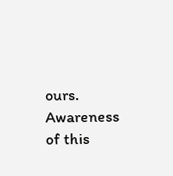ours. Awareness of this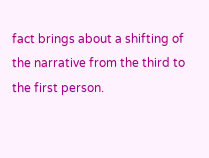fact brings about a shifting of the narrative from the third to the first person.